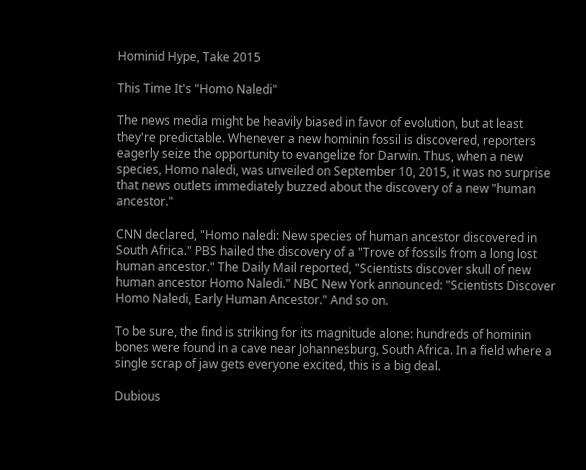Hominid Hype, Take 2015

This Time It's "Homo Naledi"

The news media might be heavily biased in favor of evolution, but at least they're predictable. Whenever a new hominin fossil is discovered, reporters eagerly seize the opportunity to evangelize for Darwin. Thus, when a new species, Homo naledi, was unveiled on September 10, 2015, it was no surprise that news outlets immediately buzzed about the discovery of a new "human ancestor."

CNN declared, "Homo naledi: New species of human ancestor discovered in South Africa." PBS hailed the discovery of a "Trove of fossils from a long lost human ancestor." The Daily Mail reported, "Scientists discover skull of new human ancestor Homo Naledi." NBC New York announced: "Scientists Discover Homo Naledi, Early Human Ancestor." And so on.

To be sure, the find is striking for its magnitude alone: hundreds of hominin bones were found in a cave near Johannesburg, South Africa. In a field where a single scrap of jaw gets everyone excited, this is a big deal.

Dubious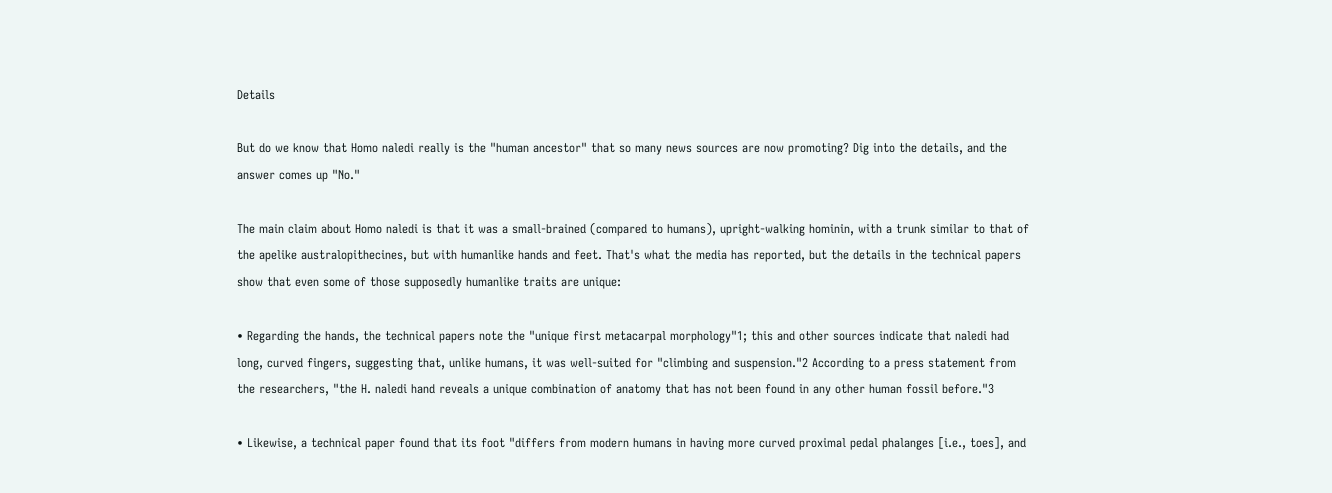Details

But do we know that Homo naledi really is the "human ancestor" that so many news sources are now promoting? Dig into the details, and the answer comes up "No."

The main claim about Homo naledi is that it was a small-brained (compared to humans), upright-walking hominin, with a trunk similar to that of the apelike australopithecines, but with humanlike hands and feet. That's what the media has reported, but the details in the technical papers show that even some of those supposedly humanlike traits are unique:

• Regarding the hands, the technical papers note the "unique first metacarpal morphology"1; this and other sources indicate that naledi had long, curved fingers, suggesting that, unlike humans, it was well-suited for "climbing and suspension."2 According to a press statement from the researchers, "the H. naledi hand reveals a unique combination of anatomy that has not been found in any other human fossil before."3

• Likewise, a technical paper found that its foot "differs from modern humans in having more curved proximal pedal phalanges [i.e., toes], and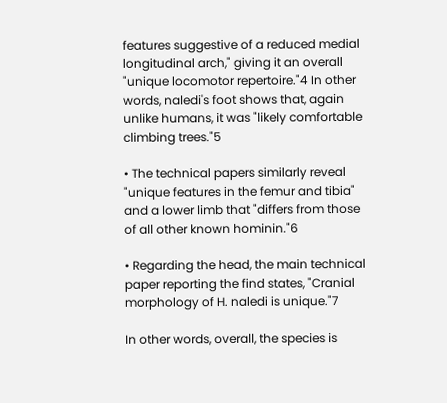features suggestive of a reduced medial longitudinal arch," giving it an overall "unique locomotor repertoire."4 In other words, naledi's foot shows that, again unlike humans, it was "likely comfortable climbing trees."5

• The technical papers similarly reveal "unique features in the femur and tibia" and a lower limb that "differs from those of all other known hominin."6

• Regarding the head, the main technical paper reporting the find states, "Cranial morphology of H. naledi is unique."7

In other words, overall, the species is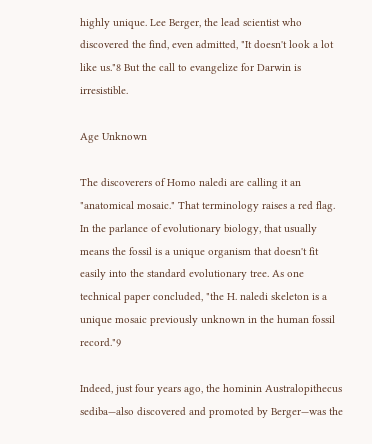highly unique. Lee Berger, the lead scientist who discovered the find, even admitted, "It doesn't look a lot like us."8 But the call to evangelize for Darwin is irresistible.

Age Unknown

The discoverers of Homo naledi are calling it an "anatomical mosaic." That terminology raises a red flag. In the parlance of evolutionary biology, that usually means the fossil is a unique organism that doesn't fit easily into the standard evolutionary tree. As one technical paper concluded, "the H. naledi skeleton is a unique mosaic previously unknown in the human fossil record."9

Indeed, just four years ago, the hominin Australopithecus sediba—also discovered and promoted by Berger—was the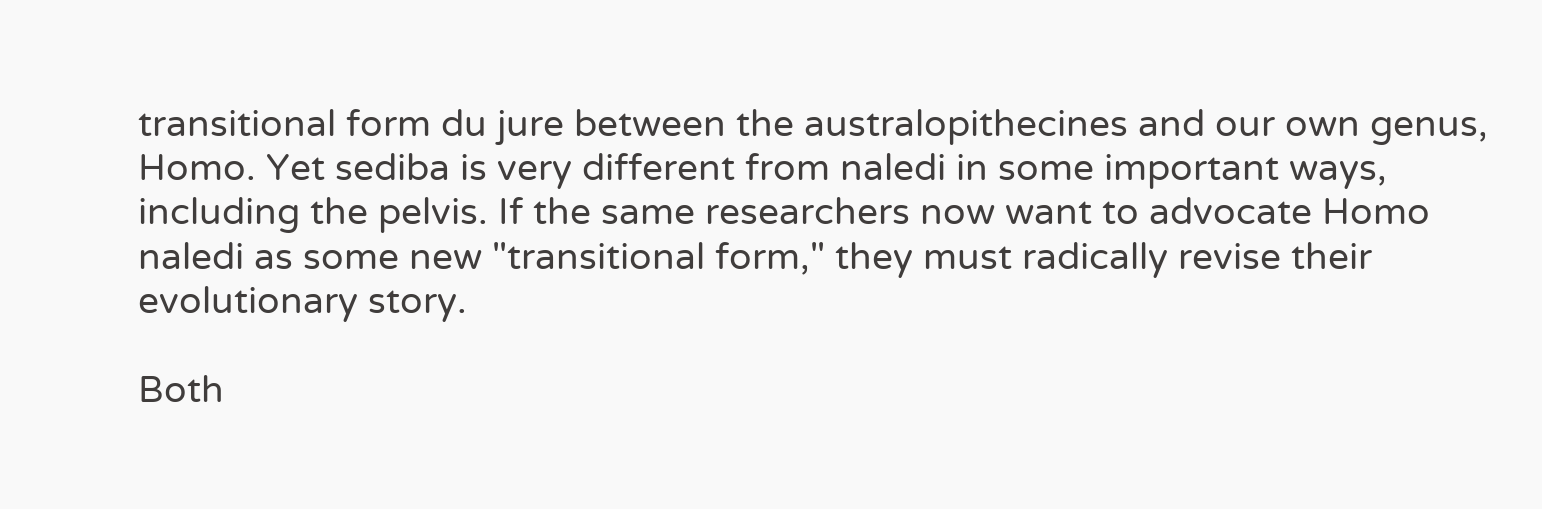transitional form du jure between the australopithecines and our own genus, Homo. Yet sediba is very different from naledi in some important ways, including the pelvis. If the same researchers now want to advocate Homo naledi as some new "transitional form," they must radically revise their evolutionary story.

Both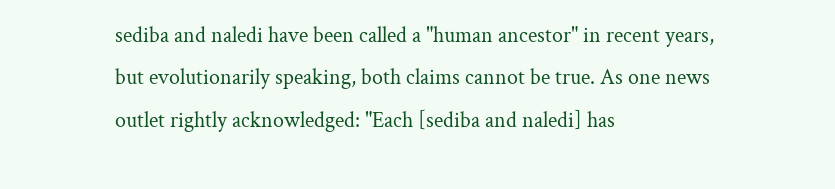sediba and naledi have been called a "human ancestor" in recent years, but evolutionarily speaking, both claims cannot be true. As one news outlet rightly acknowledged: "Each [sediba and naledi] has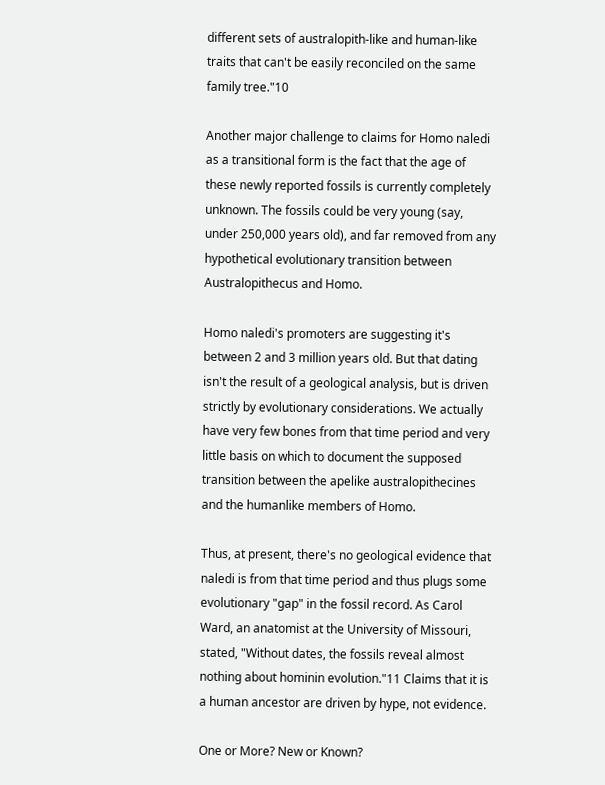different sets of australopith-like and human-like traits that can't be easily reconciled on the same family tree."10

Another major challenge to claims for Homo naledi as a transitional form is the fact that the age of these newly reported fossils is currently completely unknown. The fossils could be very young (say, under 250,000 years old), and far removed from any hypothetical evolutionary transition between Australopithecus and Homo.

Homo naledi's promoters are suggesting it's between 2 and 3 million years old. But that dating isn't the result of a geological analysis, but is driven strictly by evolutionary considerations. We actually have very few bones from that time period and very little basis on which to document the supposed transition between the apelike australopithecines and the humanlike members of Homo.

Thus, at present, there's no geological evidence that naledi is from that time period and thus plugs some evolutionary "gap" in the fossil record. As Carol Ward, an anatomist at the University of Missouri, stated, "Without dates, the fossils reveal almost nothing about hominin evolution."11 Claims that it is a human ancestor are driven by hype, not evidence.

One or More? New or Known?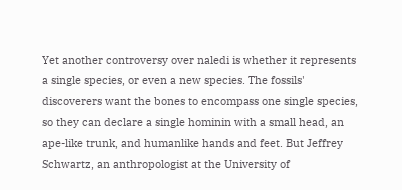Yet another controversy over naledi is whether it represents a single species, or even a new species. The fossils' discoverers want the bones to encompass one single species, so they can declare a single hominin with a small head, an ape-like trunk, and humanlike hands and feet. But Jeffrey Schwartz, an anthropologist at the University of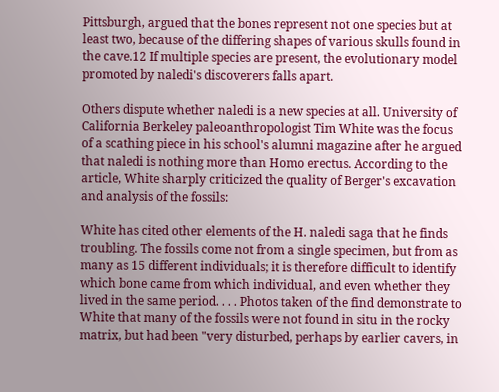Pittsburgh, argued that the bones represent not one species but at least two, because of the differing shapes of various skulls found in the cave.12 If multiple species are present, the evolutionary model promoted by naledi's discoverers falls apart.

Others dispute whether naledi is a new species at all. University of California Berkeley paleoanthropologist Tim White was the focus of a scathing piece in his school's alumni magazine after he argued that naledi is nothing more than Homo erectus. According to the article, White sharply criticized the quality of Berger's excavation and analysis of the fossils:

White has cited other elements of the H. naledi saga that he finds troubling. The fossils come not from a single specimen, but from as many as 15 different individuals; it is therefore difficult to identify which bone came from which individual, and even whether they lived in the same period. . . . Photos taken of the find demonstrate to White that many of the fossils were not found in situ in the rocky matrix, but had been "very disturbed, perhaps by earlier cavers, in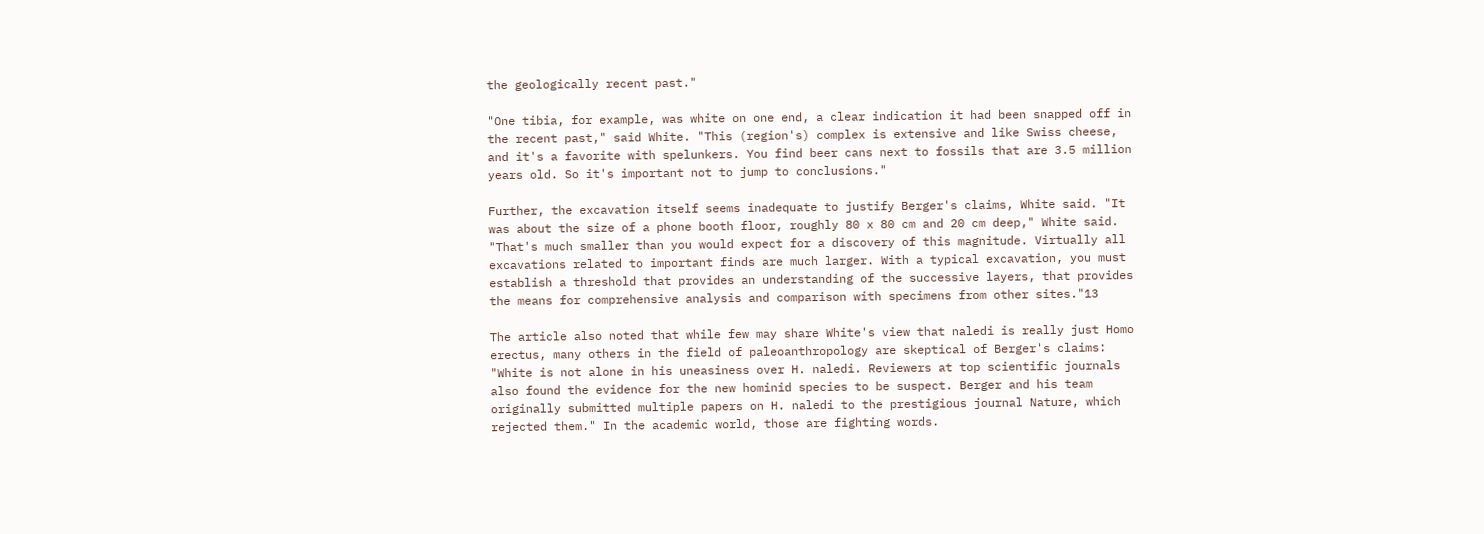the geologically recent past."

"One tibia, for example, was white on one end, a clear indication it had been snapped off in the recent past," said White. "This (region's) complex is extensive and like Swiss cheese, and it's a favorite with spelunkers. You find beer cans next to fossils that are 3.5 million years old. So it's important not to jump to conclusions."

Further, the excavation itself seems inadequate to justify Berger's claims, White said. "It was about the size of a phone booth floor, roughly 80 x 80 cm and 20 cm deep," White said. "That's much smaller than you would expect for a discovery of this magnitude. Virtually all excavations related to important finds are much larger. With a typical excavation, you must establish a threshold that provides an understanding of the successive layers, that provides the means for comprehensive analysis and comparison with specimens from other sites."13

The article also noted that while few may share White's view that naledi is really just Homo erectus, many others in the field of paleoanthropology are skeptical of Berger's claims: "White is not alone in his uneasiness over H. naledi. Reviewers at top scientific journals also found the evidence for the new hominid species to be suspect. Berger and his team originally submitted multiple papers on H. naledi to the prestigious journal Nature, which rejected them." In the academic world, those are fighting words.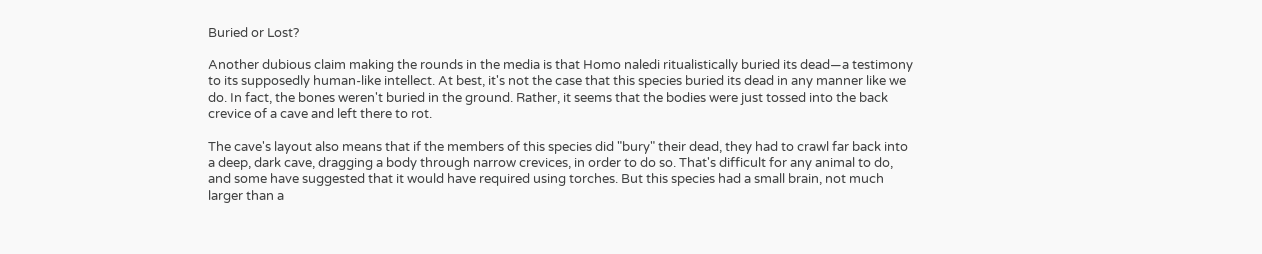Buried or Lost?

Another dubious claim making the rounds in the media is that Homo naledi ritualistically buried its dead—a testimony to its supposedly human-like intellect. At best, it's not the case that this species buried its dead in any manner like we do. In fact, the bones weren't buried in the ground. Rather, it seems that the bodies were just tossed into the back crevice of a cave and left there to rot.

The cave's layout also means that if the members of this species did "bury" their dead, they had to crawl far back into a deep, dark cave, dragging a body through narrow crevices, in order to do so. That's difficult for any animal to do, and some have suggested that it would have required using torches. But this species had a small brain, not much larger than a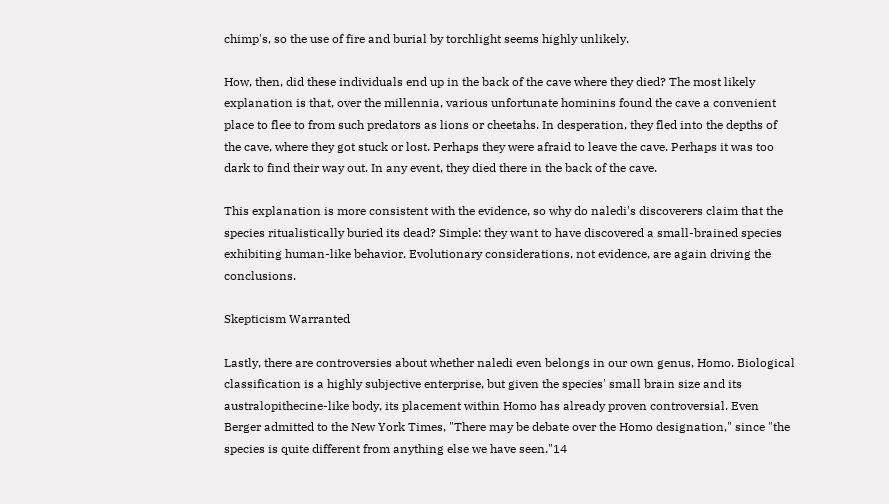chimp's, so the use of fire and burial by torchlight seems highly unlikely.

How, then, did these individuals end up in the back of the cave where they died? The most likely explanation is that, over the millennia, various unfortunate hominins found the cave a convenient place to flee to from such predators as lions or cheetahs. In desperation, they fled into the depths of the cave, where they got stuck or lost. Perhaps they were afraid to leave the cave. Perhaps it was too dark to find their way out. In any event, they died there in the back of the cave.

This explanation is more consistent with the evidence, so why do naledi's discoverers claim that the species ritualistically buried its dead? Simple: they want to have discovered a small-brained species exhibiting human-like behavior. Evolutionary considerations, not evidence, are again driving the conclusions.

Skepticism Warranted

Lastly, there are controversies about whether naledi even belongs in our own genus, Homo. Biological classification is a highly subjective enterprise, but given the species' small brain size and its australopithecine-like body, its placement within Homo has already proven controversial. Even Berger admitted to the New York Times, "There may be debate over the Homo designation," since "the species is quite different from anything else we have seen."14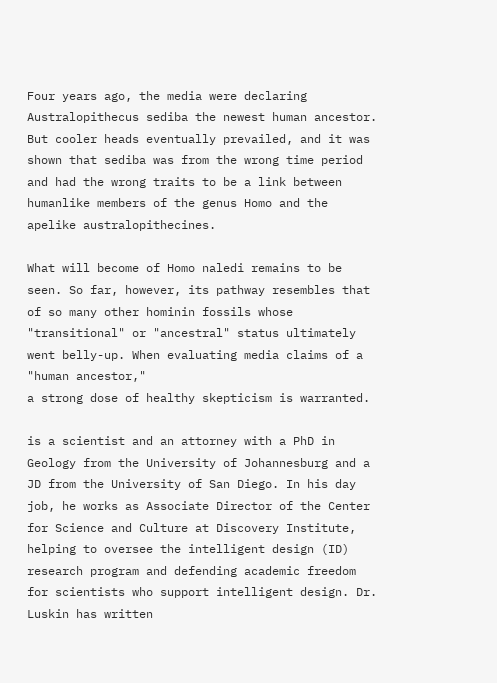Four years ago, the media were declaring Australopithecus sediba the newest human ancestor. But cooler heads eventually prevailed, and it was shown that sediba was from the wrong time period and had the wrong traits to be a link between humanlike members of the genus Homo and the apelike australopithecines.

What will become of Homo naledi remains to be seen. So far, however, its pathway resembles that of so many other hominin fossils whose "transitional" or "ancestral" status ultimately went belly-up. When evaluating media claims of a "human ancestor,"
a strong dose of healthy skepticism is warranted.

is a scientist and an attorney with a PhD in Geology from the University of Johannesburg and a JD from the University of San Diego. In his day job, he works as Associate Director of the Center for Science and Culture at Discovery Institute, helping to oversee the intelligent design (ID) research program and defending academic freedom for scientists who support intelligent design. Dr. Luskin has written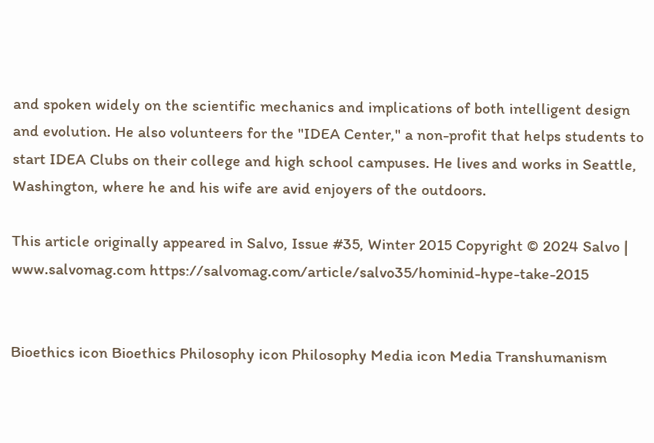and spoken widely on the scientific mechanics and implications of both intelligent design and evolution. He also volunteers for the "IDEA Center," a non-profit that helps students to start IDEA Clubs on their college and high school campuses. He lives and works in Seattle, Washington, where he and his wife are avid enjoyers of the outdoors.

This article originally appeared in Salvo, Issue #35, Winter 2015 Copyright © 2024 Salvo | www.salvomag.com https://salvomag.com/article/salvo35/hominid-hype-take-2015


Bioethics icon Bioethics Philosophy icon Philosophy Media icon Media Transhumanism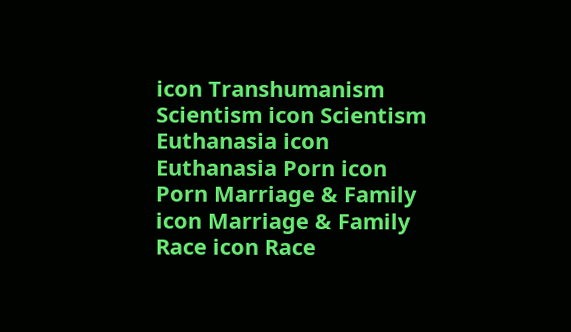icon Transhumanism Scientism icon Scientism Euthanasia icon Euthanasia Porn icon Porn Marriage & Family icon Marriage & Family Race icon Race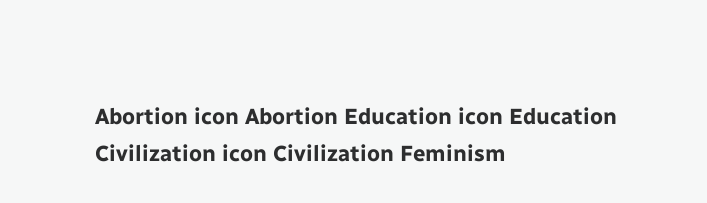Abortion icon Abortion Education icon Education Civilization icon Civilization Feminism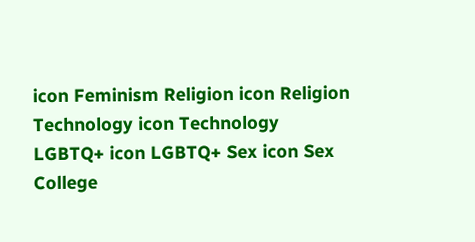icon Feminism Religion icon Religion Technology icon Technology LGBTQ+ icon LGBTQ+ Sex icon Sex College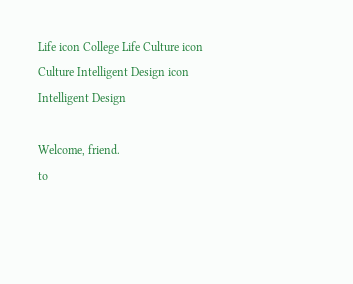Life icon College Life Culture icon Culture Intelligent Design icon Intelligent Design

Welcome, friend.
to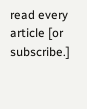read every article [or subscribe.]